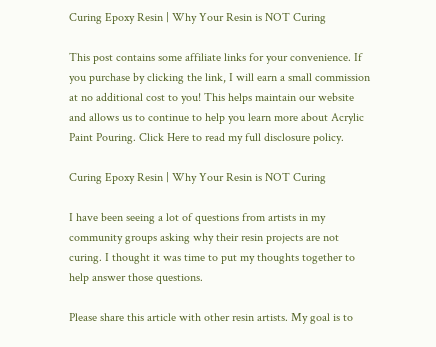Curing Epoxy Resin | Why Your Resin is NOT Curing

This post contains some affiliate links for your convenience. If you purchase by clicking the link, I will earn a small commission at no additional cost to you! This helps maintain our website and allows us to continue to help you learn more about Acrylic Paint Pouring. Click Here to read my full disclosure policy.

Curing Epoxy Resin | Why Your Resin is NOT Curing

I have been seeing a lot of questions from artists in my community groups asking why their resin projects are not curing. I thought it was time to put my thoughts together to help answer those questions.

Please share this article with other resin artists. My goal is to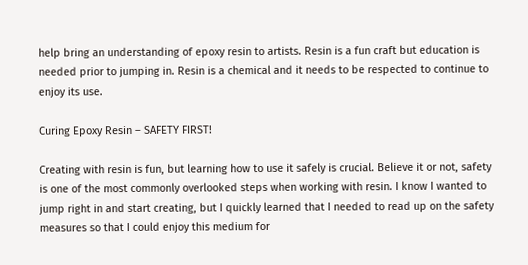help bring an understanding of epoxy resin to artists. Resin is a fun craft but education is needed prior to jumping in. Resin is a chemical and it needs to be respected to continue to enjoy its use.

Curing Epoxy Resin – SAFETY FIRST!

Creating with resin is fun, but learning how to use it safely is crucial. Believe it or not, safety is one of the most commonly overlooked steps when working with resin. I know I wanted to jump right in and start creating, but I quickly learned that I needed to read up on the safety measures so that I could enjoy this medium for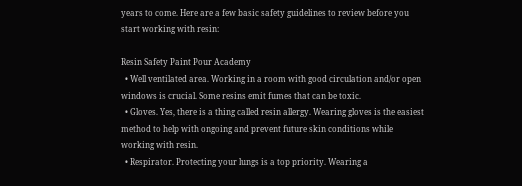years to come. Here are a few basic safety guidelines to review before you start working with resin:

Resin Safety Paint Pour Academy
  • Well ventilated area. Working in a room with good circulation and/or open windows is crucial. Some resins emit fumes that can be toxic.
  • Gloves. Yes, there is a thing called resin allergy. Wearing gloves is the easiest method to help with ongoing and prevent future skin conditions while working with resin.
  • Respirator. Protecting your lungs is a top priority. Wearing a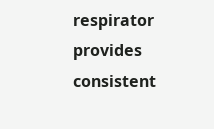respirator provides consistent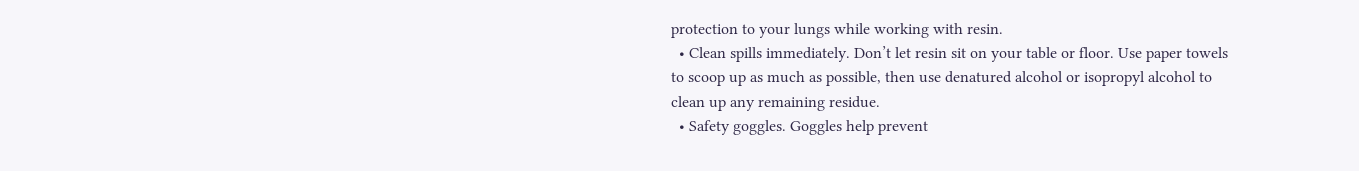protection to your lungs while working with resin.
  • Clean spills immediately. Don’t let resin sit on your table or floor. Use paper towels to scoop up as much as possible, then use denatured alcohol or isopropyl alcohol to clean up any remaining residue.
  • Safety goggles. Goggles help prevent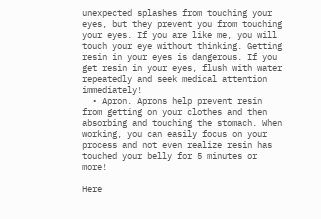unexpected splashes from touching your eyes, but they prevent you from touching your eyes. If you are like me, you will touch your eye without thinking. Getting resin in your eyes is dangerous. If you get resin in your eyes, flush with water repeatedly and seek medical attention immediately!
  • Apron. Aprons help prevent resin from getting on your clothes and then absorbing and touching the stomach. When working, you can easily focus on your process and not even realize resin has touched your belly for 5 minutes or more!

Here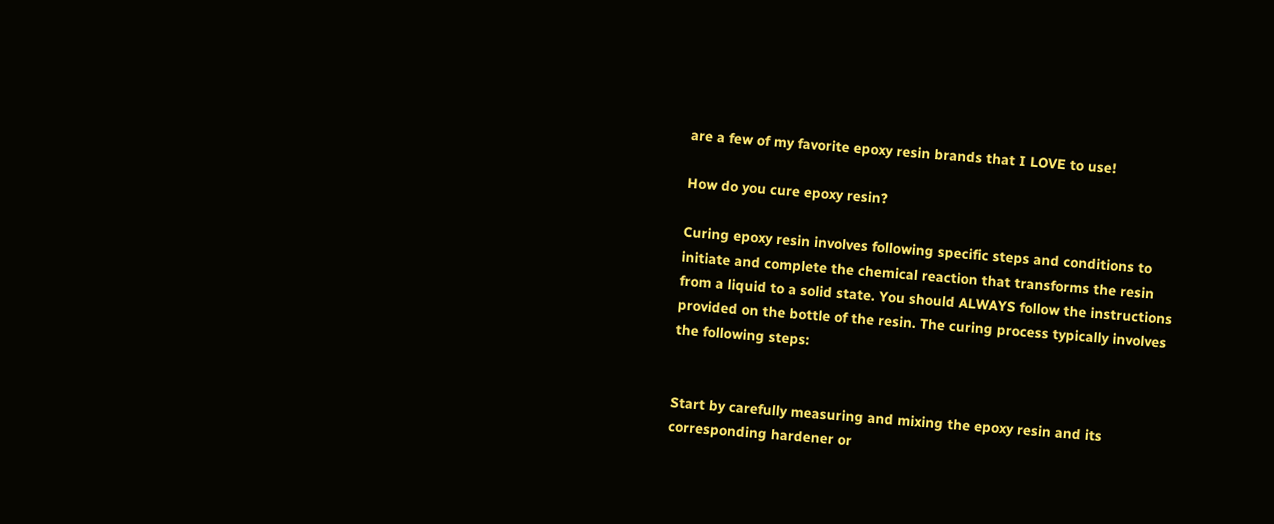are a few of my favorite epoxy resin brands that I LOVE to use!

How do you cure epoxy resin?

Curing epoxy resin involves following specific steps and conditions to initiate and complete the chemical reaction that transforms the resin from a liquid to a solid state. You should ALWAYS follow the instructions provided on the bottle of the resin. The curing process typically involves the following steps:


Start by carefully measuring and mixing the epoxy resin and its corresponding hardener or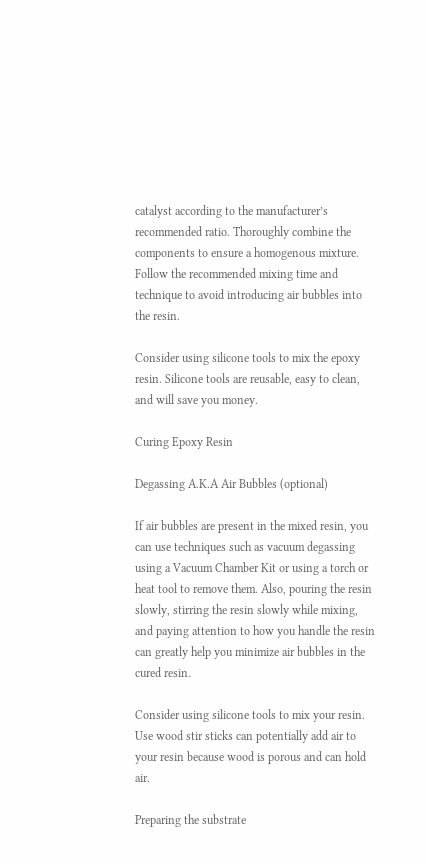catalyst according to the manufacturer’s recommended ratio. Thoroughly combine the components to ensure a homogenous mixture. Follow the recommended mixing time and technique to avoid introducing air bubbles into the resin.

Consider using silicone tools to mix the epoxy resin. Silicone tools are reusable, easy to clean, and will save you money.

Curing Epoxy Resin

Degassing A.K.A Air Bubbles (optional)

If air bubbles are present in the mixed resin, you can use techniques such as vacuum degassing using a Vacuum Chamber Kit or using a torch or heat tool to remove them. Also, pouring the resin slowly, stirring the resin slowly while mixing, and paying attention to how you handle the resin can greatly help you minimize air bubbles in the cured resin.

Consider using silicone tools to mix your resin. Use wood stir sticks can potentially add air to your resin because wood is porous and can hold air.

Preparing the substrate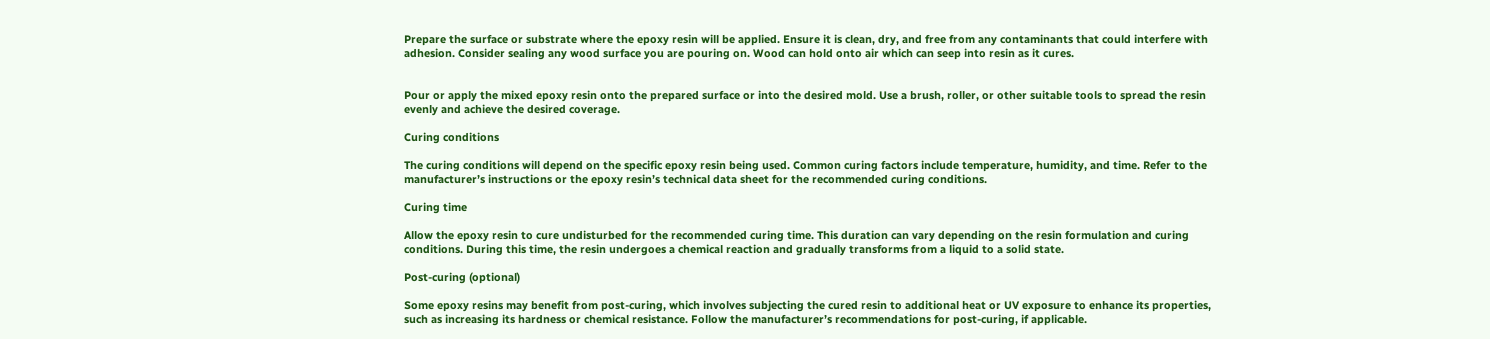Prepare the surface or substrate where the epoxy resin will be applied. Ensure it is clean, dry, and free from any contaminants that could interfere with adhesion. Consider sealing any wood surface you are pouring on. Wood can hold onto air which can seep into resin as it cures.


Pour or apply the mixed epoxy resin onto the prepared surface or into the desired mold. Use a brush, roller, or other suitable tools to spread the resin evenly and achieve the desired coverage.

Curing conditions

The curing conditions will depend on the specific epoxy resin being used. Common curing factors include temperature, humidity, and time. Refer to the manufacturer’s instructions or the epoxy resin’s technical data sheet for the recommended curing conditions.

Curing time

Allow the epoxy resin to cure undisturbed for the recommended curing time. This duration can vary depending on the resin formulation and curing conditions. During this time, the resin undergoes a chemical reaction and gradually transforms from a liquid to a solid state.

Post-curing (optional)

Some epoxy resins may benefit from post-curing, which involves subjecting the cured resin to additional heat or UV exposure to enhance its properties, such as increasing its hardness or chemical resistance. Follow the manufacturer’s recommendations for post-curing, if applicable.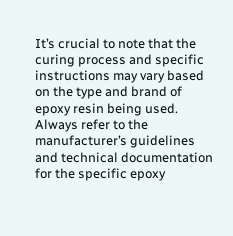It’s crucial to note that the curing process and specific instructions may vary based on the type and brand of epoxy resin being used. Always refer to the manufacturer’s guidelines and technical documentation for the specific epoxy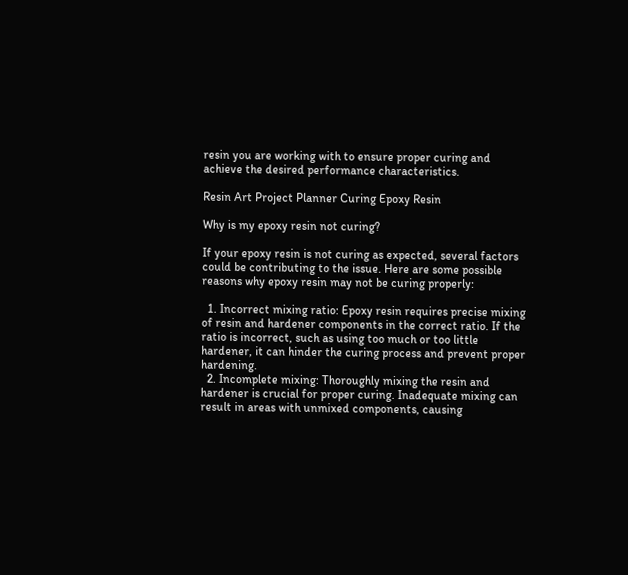resin you are working with to ensure proper curing and achieve the desired performance characteristics.

Resin Art Project Planner Curing Epoxy Resin

Why is my epoxy resin not curing?

If your epoxy resin is not curing as expected, several factors could be contributing to the issue. Here are some possible reasons why epoxy resin may not be curing properly:

  1. Incorrect mixing ratio: Epoxy resin requires precise mixing of resin and hardener components in the correct ratio. If the ratio is incorrect, such as using too much or too little hardener, it can hinder the curing process and prevent proper hardening.
  2. Incomplete mixing: Thoroughly mixing the resin and hardener is crucial for proper curing. Inadequate mixing can result in areas with unmixed components, causing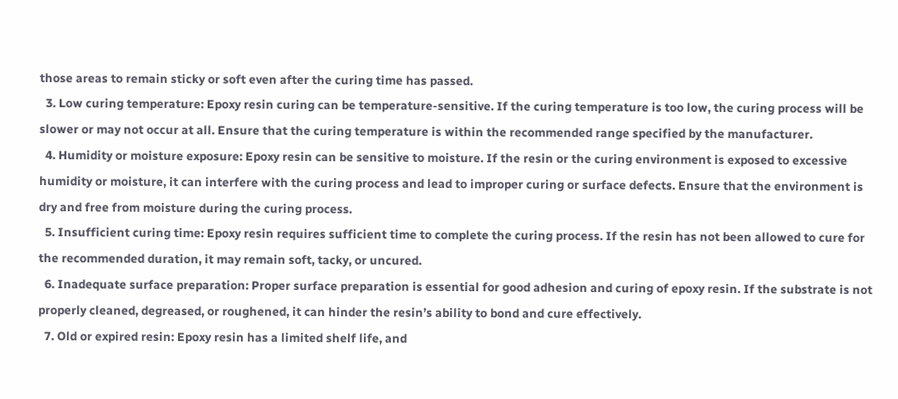those areas to remain sticky or soft even after the curing time has passed.
  3. Low curing temperature: Epoxy resin curing can be temperature-sensitive. If the curing temperature is too low, the curing process will be slower or may not occur at all. Ensure that the curing temperature is within the recommended range specified by the manufacturer.
  4. Humidity or moisture exposure: Epoxy resin can be sensitive to moisture. If the resin or the curing environment is exposed to excessive humidity or moisture, it can interfere with the curing process and lead to improper curing or surface defects. Ensure that the environment is dry and free from moisture during the curing process.
  5. Insufficient curing time: Epoxy resin requires sufficient time to complete the curing process. If the resin has not been allowed to cure for the recommended duration, it may remain soft, tacky, or uncured.
  6. Inadequate surface preparation: Proper surface preparation is essential for good adhesion and curing of epoxy resin. If the substrate is not properly cleaned, degreased, or roughened, it can hinder the resin’s ability to bond and cure effectively.
  7. Old or expired resin: Epoxy resin has a limited shelf life, and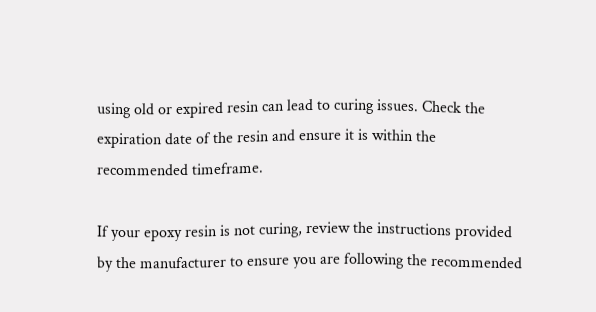using old or expired resin can lead to curing issues. Check the expiration date of the resin and ensure it is within the recommended timeframe.

If your epoxy resin is not curing, review the instructions provided by the manufacturer to ensure you are following the recommended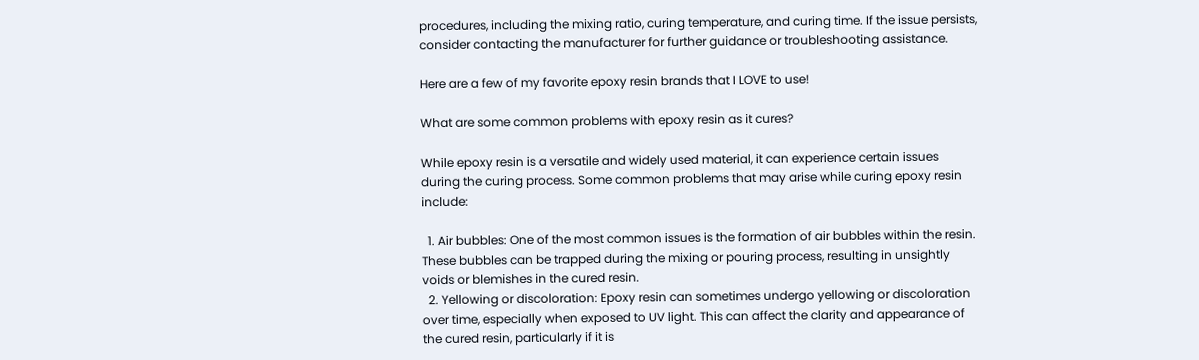procedures, including the mixing ratio, curing temperature, and curing time. If the issue persists, consider contacting the manufacturer for further guidance or troubleshooting assistance.

Here are a few of my favorite epoxy resin brands that I LOVE to use!

What are some common problems with epoxy resin as it cures?

While epoxy resin is a versatile and widely used material, it can experience certain issues during the curing process. Some common problems that may arise while curing epoxy resin include:

  1. Air bubbles: One of the most common issues is the formation of air bubbles within the resin. These bubbles can be trapped during the mixing or pouring process, resulting in unsightly voids or blemishes in the cured resin.
  2. Yellowing or discoloration: Epoxy resin can sometimes undergo yellowing or discoloration over time, especially when exposed to UV light. This can affect the clarity and appearance of the cured resin, particularly if it is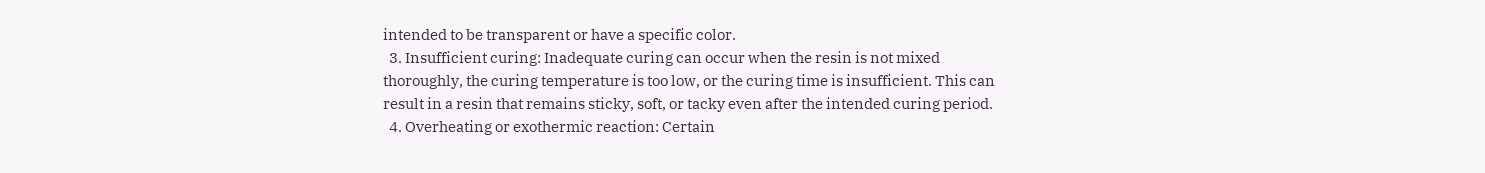intended to be transparent or have a specific color.
  3. Insufficient curing: Inadequate curing can occur when the resin is not mixed thoroughly, the curing temperature is too low, or the curing time is insufficient. This can result in a resin that remains sticky, soft, or tacky even after the intended curing period.
  4. Overheating or exothermic reaction: Certain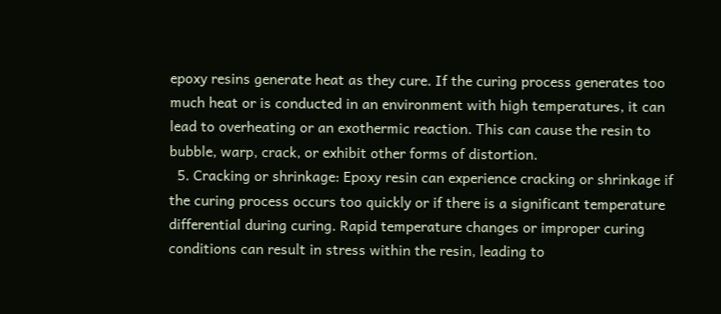epoxy resins generate heat as they cure. If the curing process generates too much heat or is conducted in an environment with high temperatures, it can lead to overheating or an exothermic reaction. This can cause the resin to bubble, warp, crack, or exhibit other forms of distortion.
  5. Cracking or shrinkage: Epoxy resin can experience cracking or shrinkage if the curing process occurs too quickly or if there is a significant temperature differential during curing. Rapid temperature changes or improper curing conditions can result in stress within the resin, leading to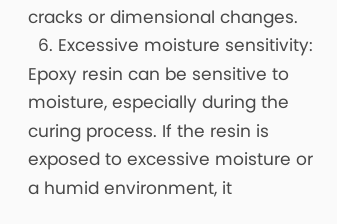cracks or dimensional changes.
  6. Excessive moisture sensitivity: Epoxy resin can be sensitive to moisture, especially during the curing process. If the resin is exposed to excessive moisture or a humid environment, it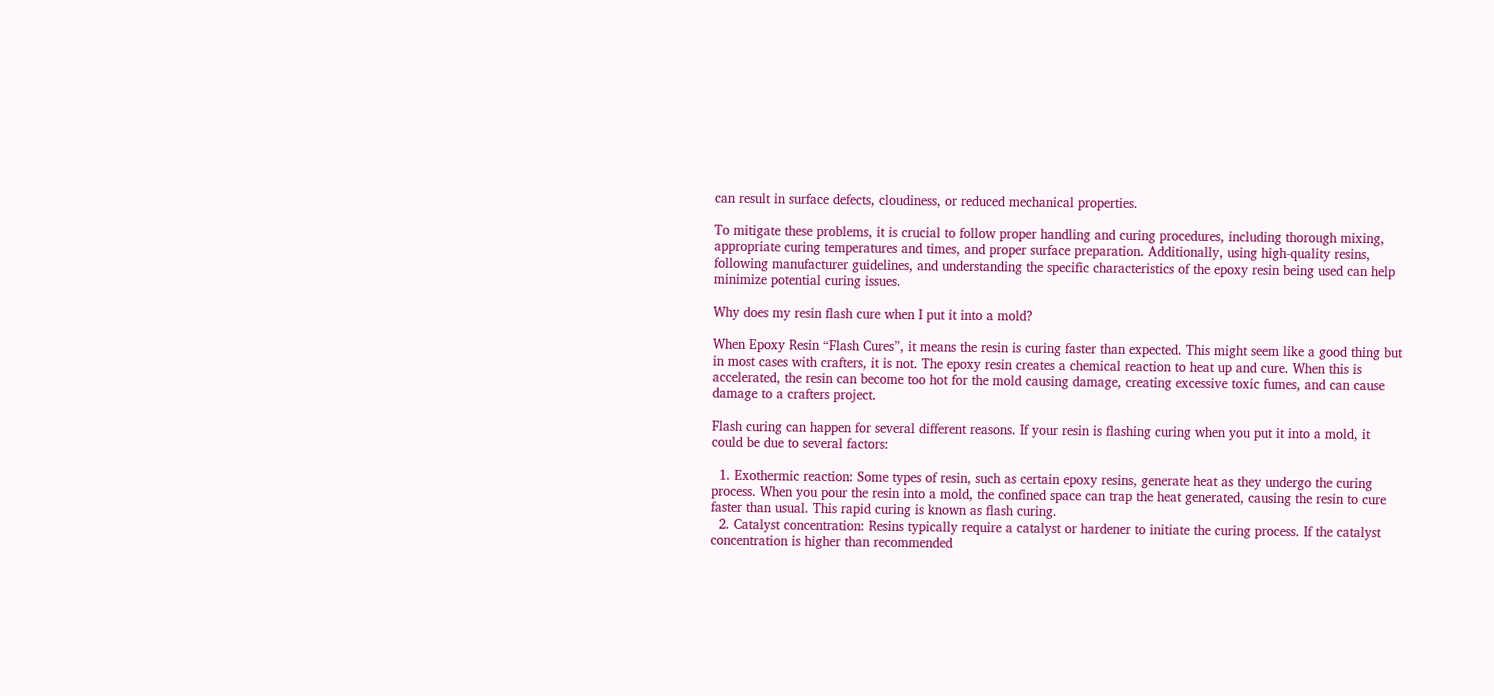can result in surface defects, cloudiness, or reduced mechanical properties.

To mitigate these problems, it is crucial to follow proper handling and curing procedures, including thorough mixing, appropriate curing temperatures and times, and proper surface preparation. Additionally, using high-quality resins, following manufacturer guidelines, and understanding the specific characteristics of the epoxy resin being used can help minimize potential curing issues.

Why does my resin flash cure when I put it into a mold?

When Epoxy Resin “Flash Cures”, it means the resin is curing faster than expected. This might seem like a good thing but in most cases with crafters, it is not. The epoxy resin creates a chemical reaction to heat up and cure. When this is accelerated, the resin can become too hot for the mold causing damage, creating excessive toxic fumes, and can cause damage to a crafters project.

Flash curing can happen for several different reasons. If your resin is flashing curing when you put it into a mold, it could be due to several factors:

  1. Exothermic reaction: Some types of resin, such as certain epoxy resins, generate heat as they undergo the curing process. When you pour the resin into a mold, the confined space can trap the heat generated, causing the resin to cure faster than usual. This rapid curing is known as flash curing.
  2. Catalyst concentration: Resins typically require a catalyst or hardener to initiate the curing process. If the catalyst concentration is higher than recommended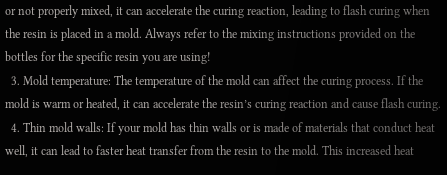or not properly mixed, it can accelerate the curing reaction, leading to flash curing when the resin is placed in a mold. Always refer to the mixing instructions provided on the bottles for the specific resin you are using!
  3. Mold temperature: The temperature of the mold can affect the curing process. If the mold is warm or heated, it can accelerate the resin’s curing reaction and cause flash curing.
  4. Thin mold walls: If your mold has thin walls or is made of materials that conduct heat well, it can lead to faster heat transfer from the resin to the mold. This increased heat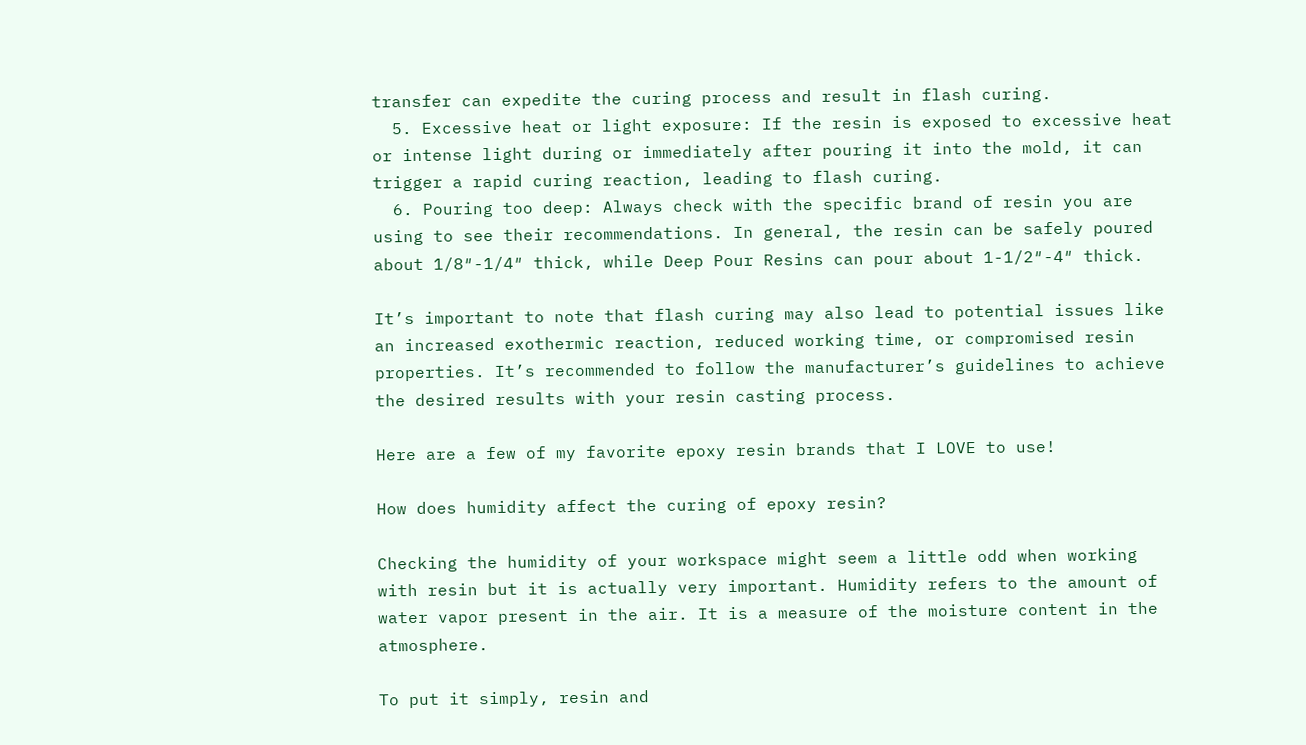transfer can expedite the curing process and result in flash curing.
  5. Excessive heat or light exposure: If the resin is exposed to excessive heat or intense light during or immediately after pouring it into the mold, it can trigger a rapid curing reaction, leading to flash curing.
  6. Pouring too deep: Always check with the specific brand of resin you are using to see their recommendations. In general, the resin can be safely poured about 1/8″-1/4″ thick, while Deep Pour Resins can pour about 1-1/2″-4″ thick.

It’s important to note that flash curing may also lead to potential issues like an increased exothermic reaction, reduced working time, or compromised resin properties. It’s recommended to follow the manufacturer’s guidelines to achieve the desired results with your resin casting process.

Here are a few of my favorite epoxy resin brands that I LOVE to use!

How does humidity affect the curing of epoxy resin?

Checking the humidity of your workspace might seem a little odd when working with resin but it is actually very important. Humidity refers to the amount of water vapor present in the air. It is a measure of the moisture content in the atmosphere.

To put it simply, resin and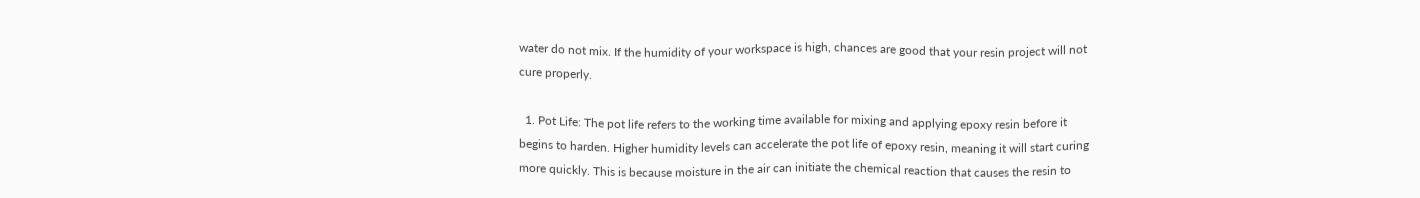water do not mix. If the humidity of your workspace is high, chances are good that your resin project will not cure properly.

  1. Pot Life: The pot life refers to the working time available for mixing and applying epoxy resin before it begins to harden. Higher humidity levels can accelerate the pot life of epoxy resin, meaning it will start curing more quickly. This is because moisture in the air can initiate the chemical reaction that causes the resin to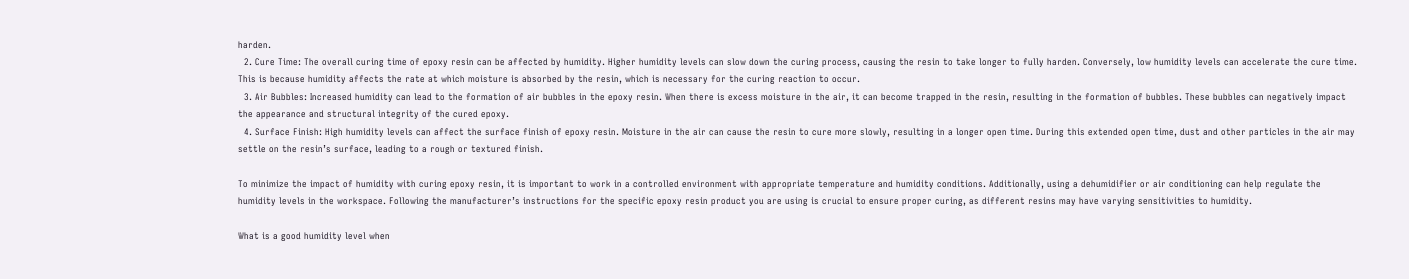harden.
  2. Cure Time: The overall curing time of epoxy resin can be affected by humidity. Higher humidity levels can slow down the curing process, causing the resin to take longer to fully harden. Conversely, low humidity levels can accelerate the cure time. This is because humidity affects the rate at which moisture is absorbed by the resin, which is necessary for the curing reaction to occur.
  3. Air Bubbles: Increased humidity can lead to the formation of air bubbles in the epoxy resin. When there is excess moisture in the air, it can become trapped in the resin, resulting in the formation of bubbles. These bubbles can negatively impact the appearance and structural integrity of the cured epoxy.
  4. Surface Finish: High humidity levels can affect the surface finish of epoxy resin. Moisture in the air can cause the resin to cure more slowly, resulting in a longer open time. During this extended open time, dust and other particles in the air may settle on the resin’s surface, leading to a rough or textured finish.

To minimize the impact of humidity with curing epoxy resin, it is important to work in a controlled environment with appropriate temperature and humidity conditions. Additionally, using a dehumidifier or air conditioning can help regulate the humidity levels in the workspace. Following the manufacturer’s instructions for the specific epoxy resin product you are using is crucial to ensure proper curing, as different resins may have varying sensitivities to humidity.

What is a good humidity level when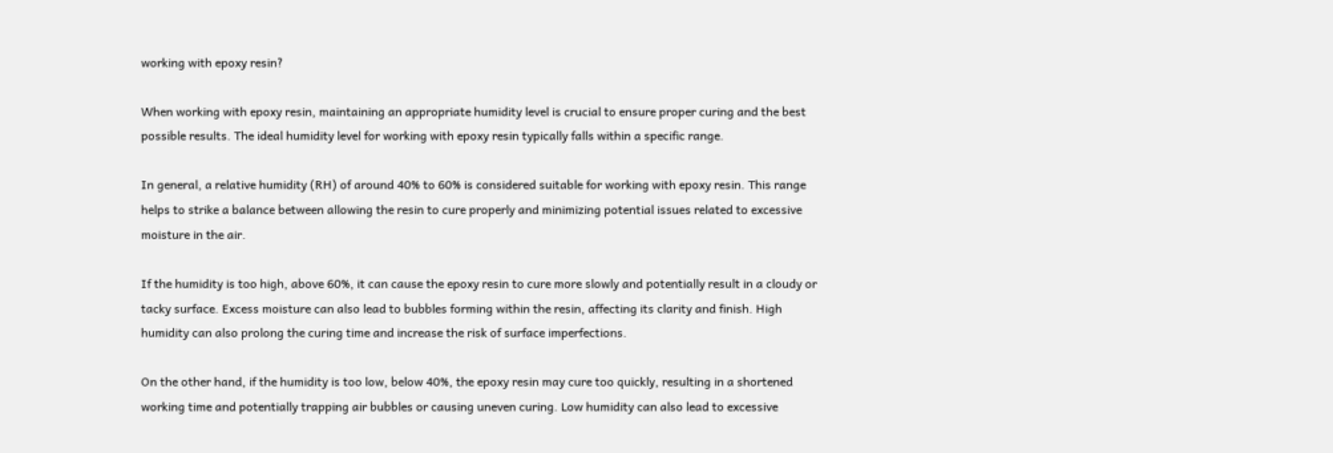working with epoxy resin?

When working with epoxy resin, maintaining an appropriate humidity level is crucial to ensure proper curing and the best possible results. The ideal humidity level for working with epoxy resin typically falls within a specific range.

In general, a relative humidity (RH) of around 40% to 60% is considered suitable for working with epoxy resin. This range helps to strike a balance between allowing the resin to cure properly and minimizing potential issues related to excessive moisture in the air.

If the humidity is too high, above 60%, it can cause the epoxy resin to cure more slowly and potentially result in a cloudy or tacky surface. Excess moisture can also lead to bubbles forming within the resin, affecting its clarity and finish. High humidity can also prolong the curing time and increase the risk of surface imperfections.

On the other hand, if the humidity is too low, below 40%, the epoxy resin may cure too quickly, resulting in a shortened working time and potentially trapping air bubbles or causing uneven curing. Low humidity can also lead to excessive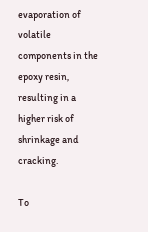evaporation of volatile components in the epoxy resin, resulting in a higher risk of shrinkage and cracking.

To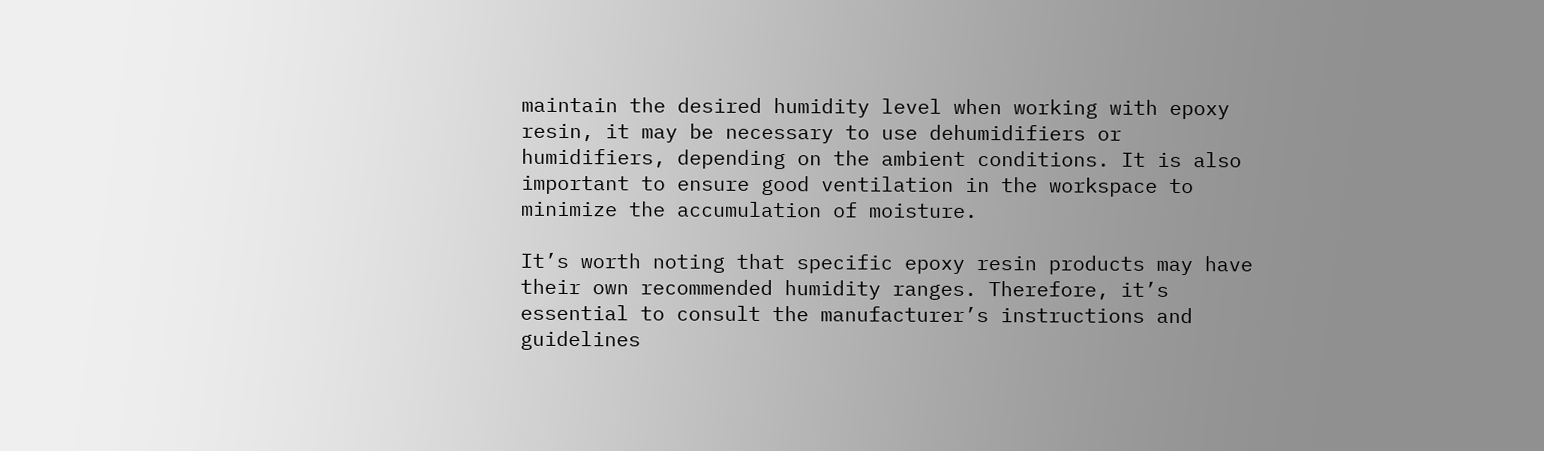maintain the desired humidity level when working with epoxy resin, it may be necessary to use dehumidifiers or humidifiers, depending on the ambient conditions. It is also important to ensure good ventilation in the workspace to minimize the accumulation of moisture.

It’s worth noting that specific epoxy resin products may have their own recommended humidity ranges. Therefore, it’s essential to consult the manufacturer’s instructions and guidelines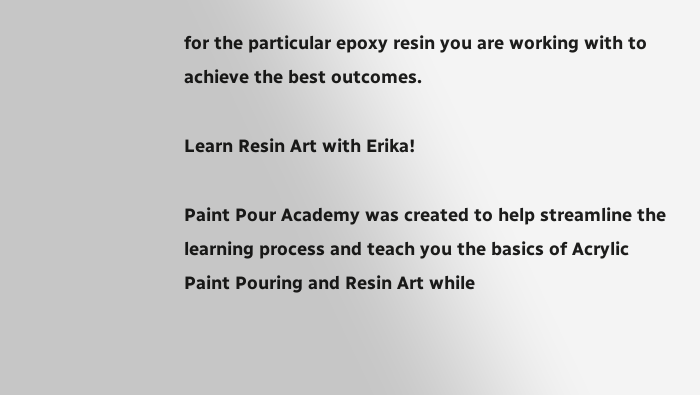for the particular epoxy resin you are working with to achieve the best outcomes.

Learn Resin Art with Erika!

Paint Pour Academy was created to help streamline the learning process and teach you the basics of Acrylic Paint Pouring and Resin Art while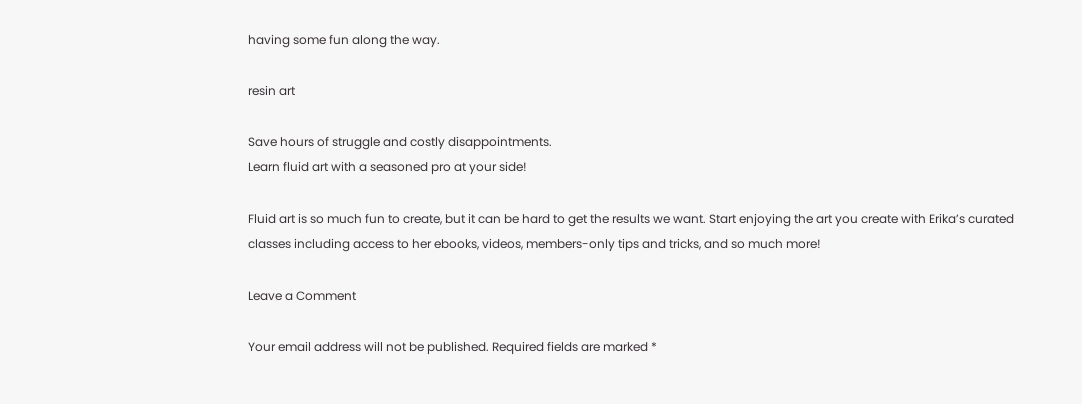having some fun along the way.

resin art

Save hours of struggle and costly disappointments.
Learn fluid art with a seasoned pro at your side!

Fluid art is so much fun to create, but it can be hard to get the results we want. Start enjoying the art you create with Erika’s curated classes including access to her ebooks, videos, members-only tips and tricks, and so much more!

Leave a Comment

Your email address will not be published. Required fields are marked *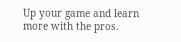Up your game and learn more with the pros.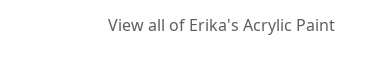View all of Erika's Acrylic Paint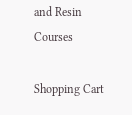and Resin Courses

Shopping Cart